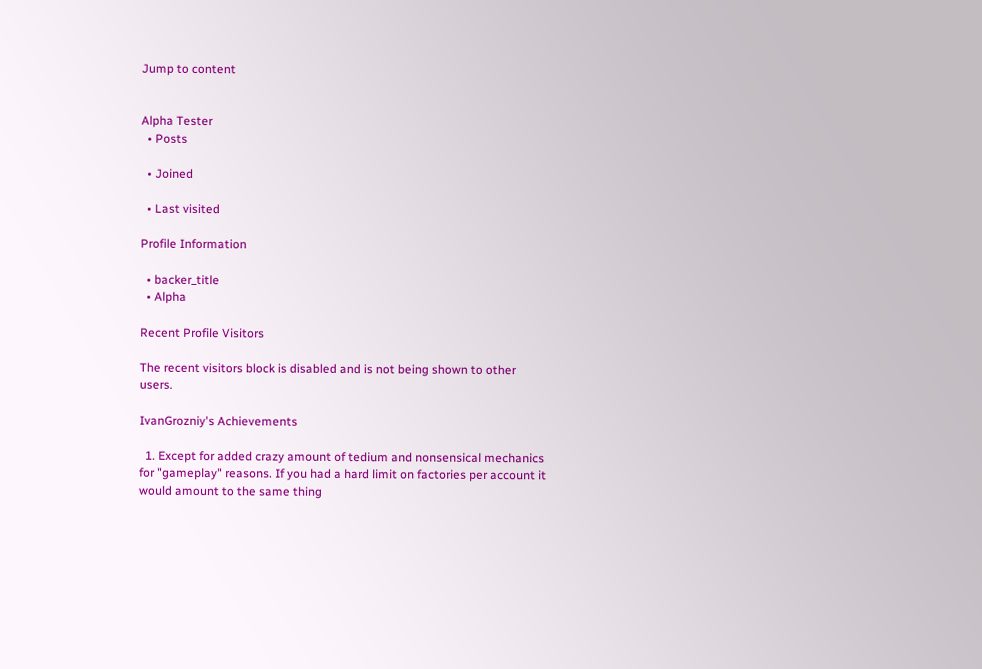Jump to content


Alpha Tester
  • Posts

  • Joined

  • Last visited

Profile Information

  • backer_title
  • Alpha

Recent Profile Visitors

The recent visitors block is disabled and is not being shown to other users.

IvanGrozniy's Achievements

  1. Except for added crazy amount of tedium and nonsensical mechanics for "gameplay" reasons. If you had a hard limit on factories per account it would amount to the same thing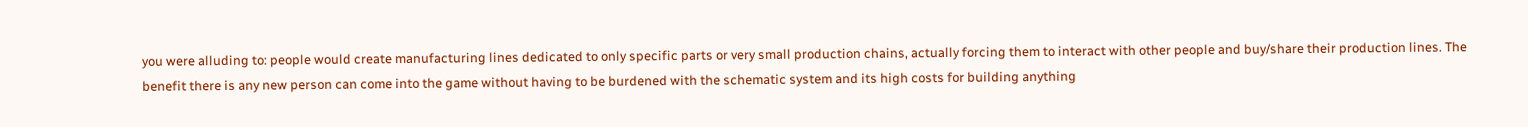you were alluding to: people would create manufacturing lines dedicated to only specific parts or very small production chains, actually forcing them to interact with other people and buy/share their production lines. The benefit there is any new person can come into the game without having to be burdened with the schematic system and its high costs for building anything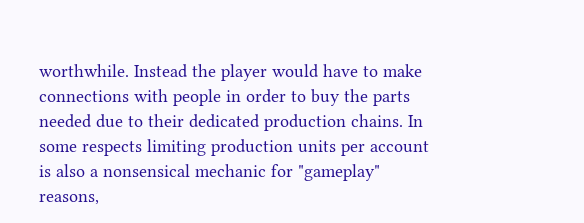worthwhile. Instead the player would have to make connections with people in order to buy the parts needed due to their dedicated production chains. In some respects limiting production units per account is also a nonsensical mechanic for "gameplay" reasons,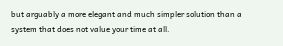but arguably a more elegant and much simpler solution than a system that does not value your time at all.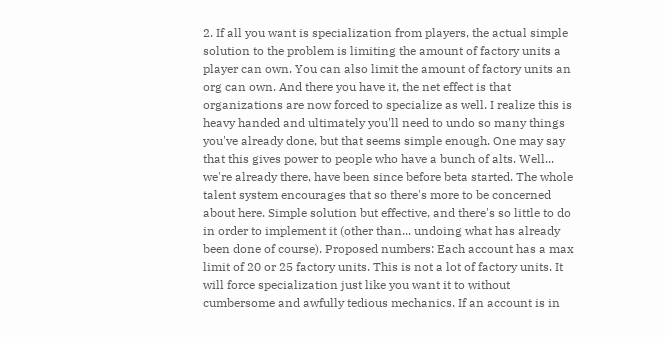2. If all you want is specialization from players, the actual simple solution to the problem is limiting the amount of factory units a player can own. You can also limit the amount of factory units an org can own. And there you have it, the net effect is that organizations are now forced to specialize as well. I realize this is heavy handed and ultimately you'll need to undo so many things you've already done, but that seems simple enough. One may say that this gives power to people who have a bunch of alts. Well... we're already there, have been since before beta started. The whole talent system encourages that so there's more to be concerned about here. Simple solution but effective, and there's so little to do in order to implement it (other than... undoing what has already been done of course). Proposed numbers: Each account has a max limit of 20 or 25 factory units. This is not a lot of factory units. It will force specialization just like you want it to without cumbersome and awfully tedious mechanics. If an account is in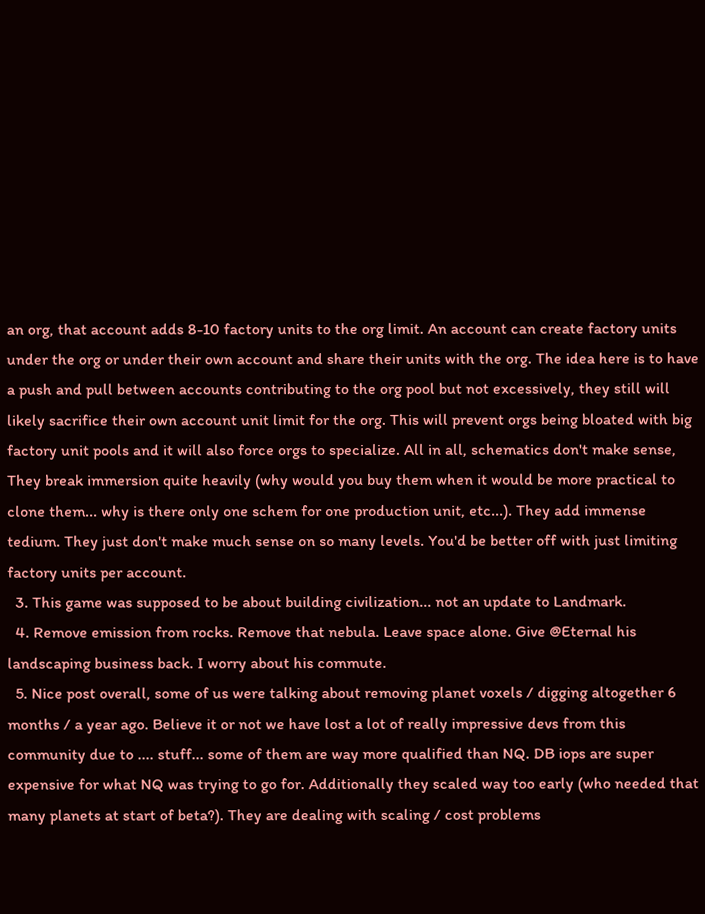an org, that account adds 8-10 factory units to the org limit. An account can create factory units under the org or under their own account and share their units with the org. The idea here is to have a push and pull between accounts contributing to the org pool but not excessively, they still will likely sacrifice their own account unit limit for the org. This will prevent orgs being bloated with big factory unit pools and it will also force orgs to specialize. All in all, schematics don't make sense, They break immersion quite heavily (why would you buy them when it would be more practical to clone them... why is there only one schem for one production unit, etc...). They add immense tedium. They just don't make much sense on so many levels. You'd be better off with just limiting factory units per account.
  3. This game was supposed to be about building civilization... not an update to Landmark.
  4. Remove emission from rocks. Remove that nebula. Leave space alone. Give @Eternal his landscaping business back. I worry about his commute.
  5. Nice post overall, some of us were talking about removing planet voxels / digging altogether 6 months / a year ago. Believe it or not we have lost a lot of really impressive devs from this community due to .... stuff... some of them are way more qualified than NQ. DB iops are super expensive for what NQ was trying to go for. Additionally they scaled way too early (who needed that many planets at start of beta?). They are dealing with scaling / cost problems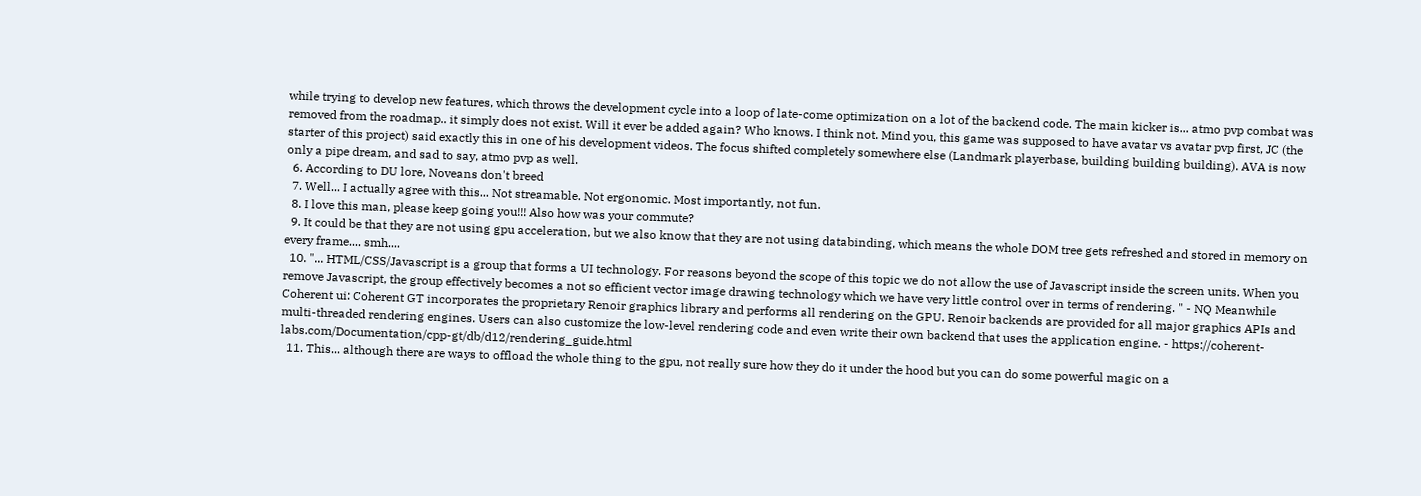while trying to develop new features, which throws the development cycle into a loop of late-come optimization on a lot of the backend code. The main kicker is... atmo pvp combat was removed from the roadmap.. it simply does not exist. Will it ever be added again? Who knows. I think not. Mind you, this game was supposed to have avatar vs avatar pvp first, JC (the starter of this project) said exactly this in one of his development videos. The focus shifted completely somewhere else (Landmark playerbase, building building building). AVA is now only a pipe dream, and sad to say, atmo pvp as well.
  6. According to DU lore, Noveans don't breed
  7. Well... I actually agree with this... Not streamable. Not ergonomic. Most importantly, not fun.
  8. I love this man, please keep going you!!! Also how was your commute?
  9. It could be that they are not using gpu acceleration, but we also know that they are not using databinding, which means the whole DOM tree gets refreshed and stored in memory on every frame.... smh....
  10. "... HTML/CSS/Javascript is a group that forms a UI technology. For reasons beyond the scope of this topic we do not allow the use of Javascript inside the screen units. When you remove Javascript, the group effectively becomes a not so efficient vector image drawing technology which we have very little control over in terms of rendering. " - NQ Meanwhile Coherent ui: Coherent GT incorporates the proprietary Renoir graphics library and performs all rendering on the GPU. Renoir backends are provided for all major graphics APIs and multi-threaded rendering engines. Users can also customize the low-level rendering code and even write their own backend that uses the application engine. - https://coherent-labs.com/Documentation/cpp-gt/db/d12/rendering_guide.html
  11. This... although there are ways to offload the whole thing to the gpu, not really sure how they do it under the hood but you can do some powerful magic on a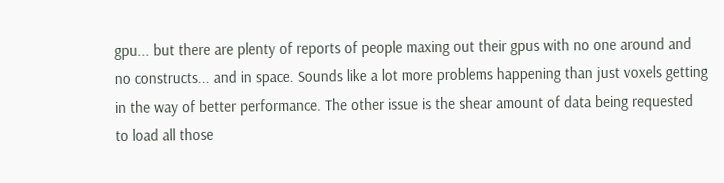gpu... but there are plenty of reports of people maxing out their gpus with no one around and no constructs... and in space. Sounds like a lot more problems happening than just voxels getting in the way of better performance. The other issue is the shear amount of data being requested to load all those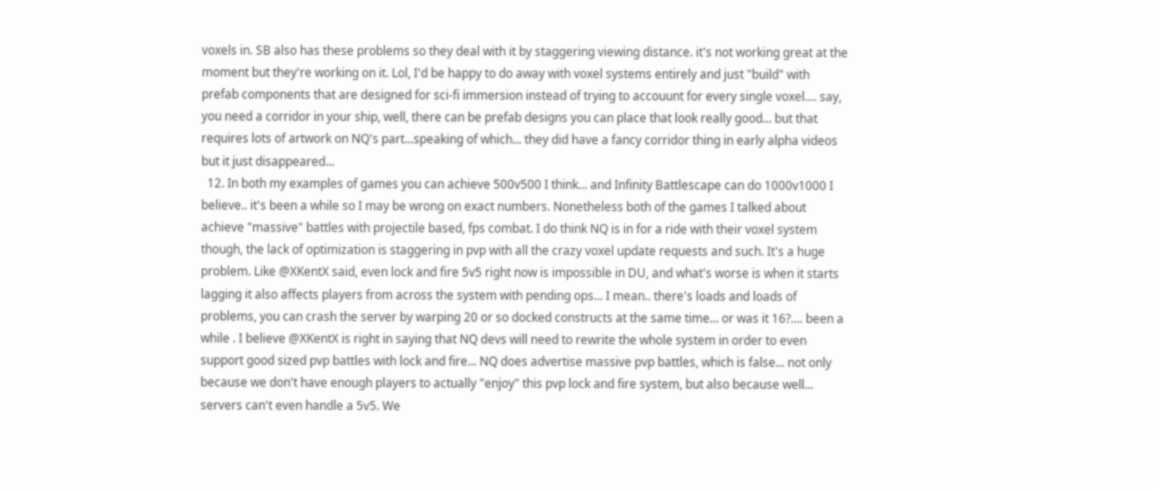voxels in. SB also has these problems so they deal with it by staggering viewing distance. it's not working great at the moment but they're working on it. Lol, I'd be happy to do away with voxel systems entirely and just "build" with prefab components that are designed for sci-fi immersion instead of trying to accouunt for every single voxel.... say, you need a corridor in your ship, well, there can be prefab designs you can place that look really good... but that requires lots of artwork on NQ's part...speaking of which... they did have a fancy corridor thing in early alpha videos but it just disappeared...
  12. In both my examples of games you can achieve 500v500 I think... and Infinity Battlescape can do 1000v1000 I believe.. it's been a while so I may be wrong on exact numbers. Nonetheless both of the games I talked about achieve "massive" battles with projectile based, fps combat. I do think NQ is in for a ride with their voxel system though, the lack of optimization is staggering in pvp with all the crazy voxel update requests and such. It's a huge problem. Like @XKentX said, even lock and fire 5v5 right now is impossible in DU, and what's worse is when it starts lagging it also affects players from across the system with pending ops... I mean.. there's loads and loads of problems, you can crash the server by warping 20 or so docked constructs at the same time... or was it 16?.... been a while . I believe @XKentX is right in saying that NQ devs will need to rewrite the whole system in order to even support good sized pvp battles with lock and fire... NQ does advertise massive pvp battles, which is false... not only because we don't have enough players to actually "enjoy" this pvp lock and fire system, but also because well... servers can't even handle a 5v5. We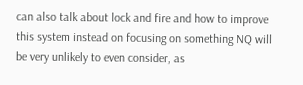can also talk about lock and fire and how to improve this system instead on focusing on something NQ will be very unlikely to even consider, as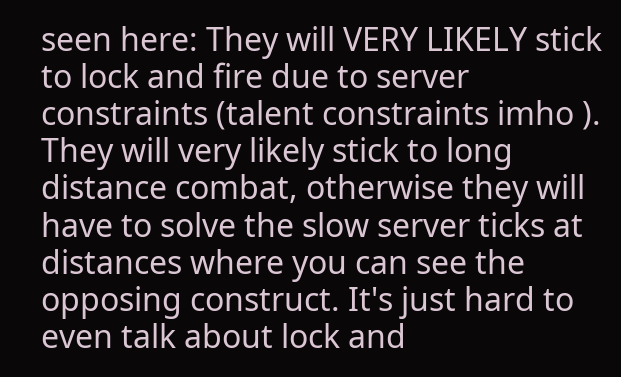seen here: They will VERY LIKELY stick to lock and fire due to server constraints (talent constraints imho ). They will very likely stick to long distance combat, otherwise they will have to solve the slow server ticks at distances where you can see the opposing construct. It's just hard to even talk about lock and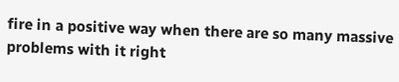fire in a positive way when there are so many massive problems with it right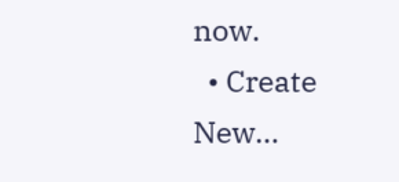now.
  • Create New...